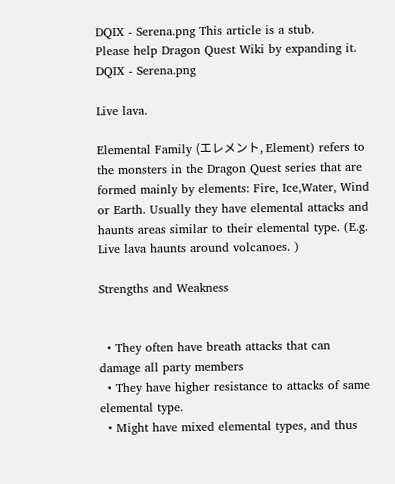DQIX - Serena.png This article is a stub.
Please help Dragon Quest Wiki by expanding it.
DQIX - Serena.png

Live lava.

Elemental Family (エレメント, Element) refers to the monsters in the Dragon Quest series that are formed mainly by elements: Fire, Ice,Water, Wind or Earth. Usually they have elemental attacks and haunts areas similar to their elemental type. (E.g. Live lava haunts around volcanoes. )

Strengths and Weakness


  • They often have breath attacks that can damage all party members
  • They have higher resistance to attacks of same elemental type.
  • Might have mixed elemental types, and thus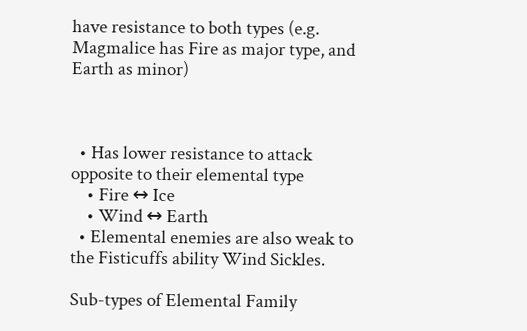have resistance to both types (e.g. Magmalice has Fire as major type, and Earth as minor)



  • Has lower resistance to attack opposite to their elemental type
    • Fire ↔ Ice
    • Wind ↔ Earth
  • Elemental enemies are also weak to the Fisticuffs ability Wind Sickles.

Sub-types of Elemental Family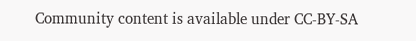Community content is available under CC-BY-SA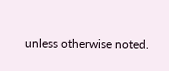unless otherwise noted.